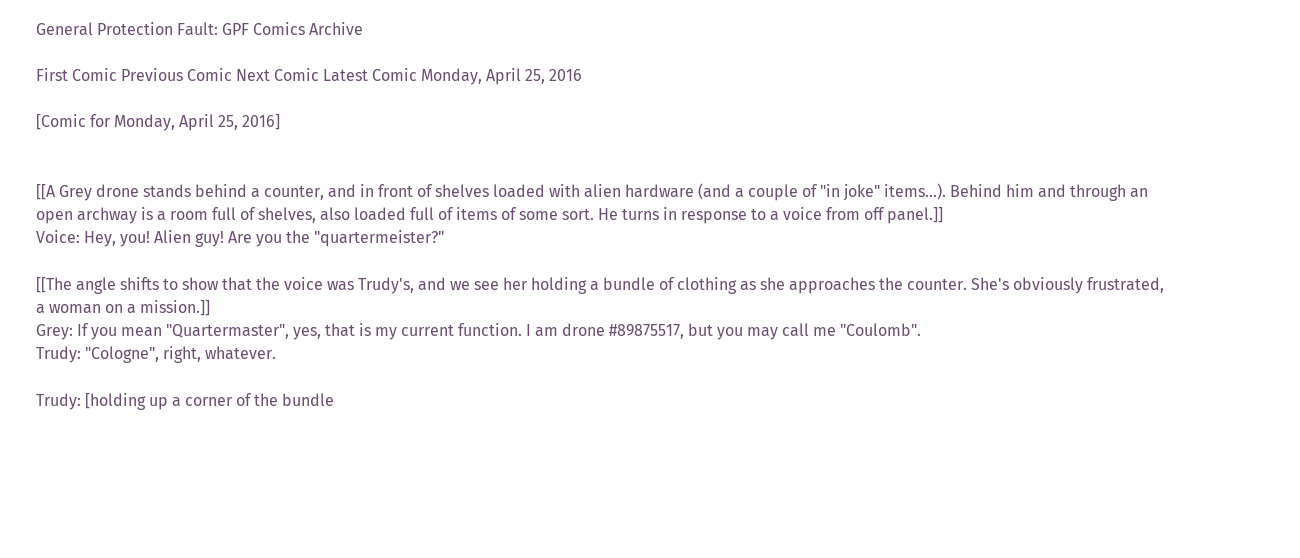General Protection Fault: GPF Comics Archive

First Comic Previous Comic Next Comic Latest Comic Monday, April 25, 2016

[Comic for Monday, April 25, 2016]


[[A Grey drone stands behind a counter, and in front of shelves loaded with alien hardware (and a couple of "in joke" items...). Behind him and through an open archway is a room full of shelves, also loaded full of items of some sort. He turns in response to a voice from off panel.]]
Voice: Hey, you! Alien guy! Are you the "quartermeister?"

[[The angle shifts to show that the voice was Trudy's, and we see her holding a bundle of clothing as she approaches the counter. She's obviously frustrated, a woman on a mission.]]
Grey: If you mean "Quartermaster", yes, that is my current function. I am drone #89875517, but you may call me "Coulomb".
Trudy: "Cologne", right, whatever.

Trudy: [holding up a corner of the bundle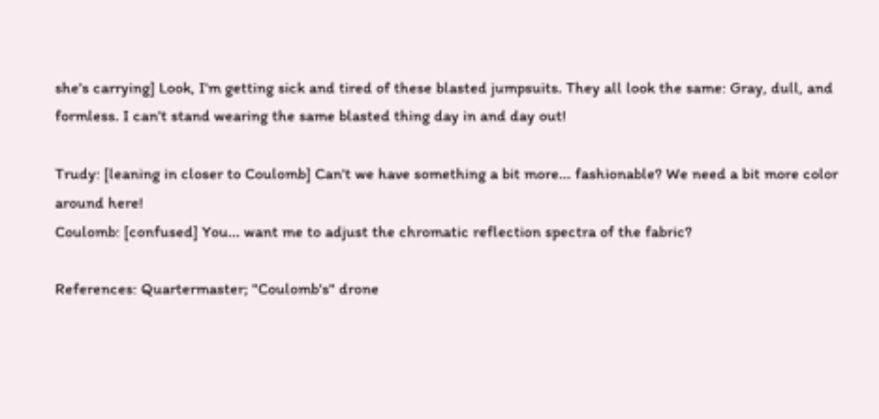she's carrying] Look, I'm getting sick and tired of these blasted jumpsuits. They all look the same: Gray, dull, and formless. I can't stand wearing the same blasted thing day in and day out!

Trudy: [leaning in closer to Coulomb] Can't we have something a bit more... fashionable? We need a bit more color around here!
Coulomb: [confused] You... want me to adjust the chromatic reflection spectra of the fabric?

References: Quartermaster; "Coulomb's" drone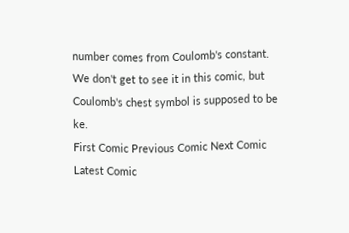number comes from Coulomb's constant. We don't get to see it in this comic, but Coulomb's chest symbol is supposed to be ke.
First Comic Previous Comic Next Comic Latest Comic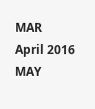MAR   April 2016   MAY